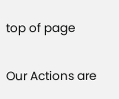top of page

Our Actions are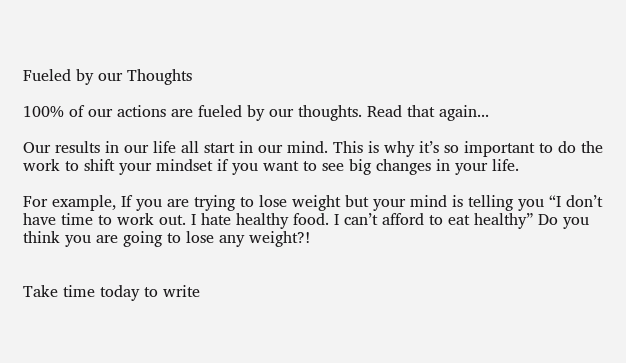Fueled by our Thoughts

100% of our actions are fueled by our thoughts. Read that again...

Our results in our life all start in our mind. This is why it’s so important to do the work to shift your mindset if you want to see big changes in your life.

For example, If you are trying to lose weight but your mind is telling you “I don’t have time to work out. I hate healthy food. I can’t afford to eat healthy” Do you think you are going to lose any weight?!


Take time today to write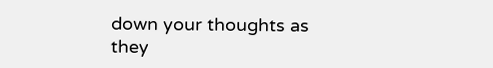down your thoughts as they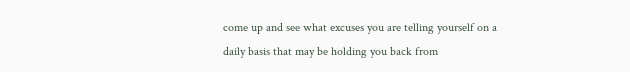come up and see what excuses you are telling yourself on a daily basis that may be holding you back from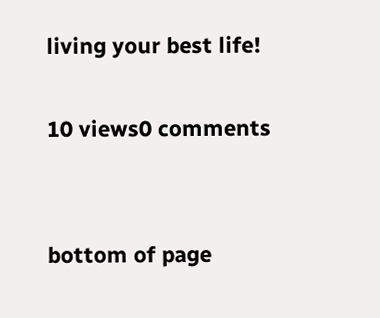living your best life!

10 views0 comments


bottom of page